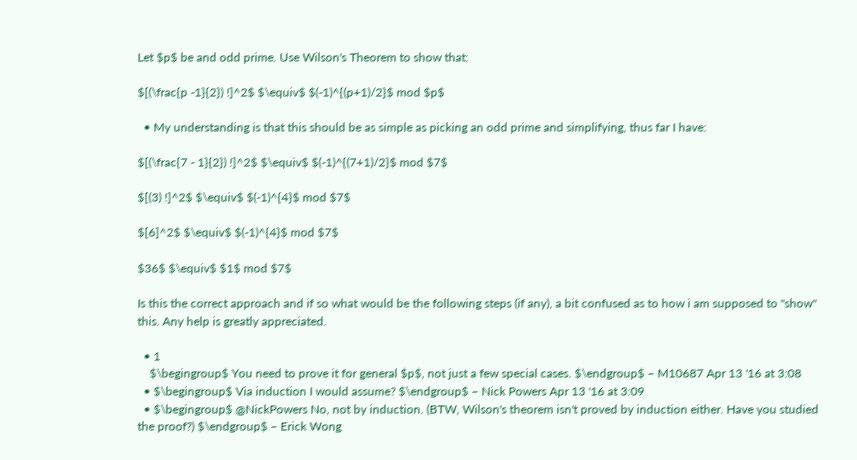Let $p$ be and odd prime. Use Wilson's Theorem to show that:

$[(\frac{p -1}{2}) !]^2$ $\equiv$ $(-1)^{(p+1)/2}$ mod $p$

  • My understanding is that this should be as simple as picking an odd prime and simplifying, thus far I have:

$[(\frac{7 - 1}{2}) !]^2$ $\equiv$ $(-1)^{(7+1)/2}$ mod $7$

$[(3) !]^2$ $\equiv$ $(-1)^{4}$ mod $7$

$[6]^2$ $\equiv$ $(-1)^{4}$ mod $7$

$36$ $\equiv$ $1$ mod $7$

Is this the correct approach and if so what would be the following steps (if any), a bit confused as to how i am supposed to "show" this. Any help is greatly appreciated.

  • 1
    $\begingroup$ You need to prove it for general $p$, not just a few special cases. $\endgroup$ – M10687 Apr 13 '16 at 3:08
  • $\begingroup$ Via induction I would assume? $\endgroup$ – Nick Powers Apr 13 '16 at 3:09
  • $\begingroup$ @NickPowers No, not by induction. (BTW, Wilson's theorem isn't proved by induction either. Have you studied the proof?) $\endgroup$ – Erick Wong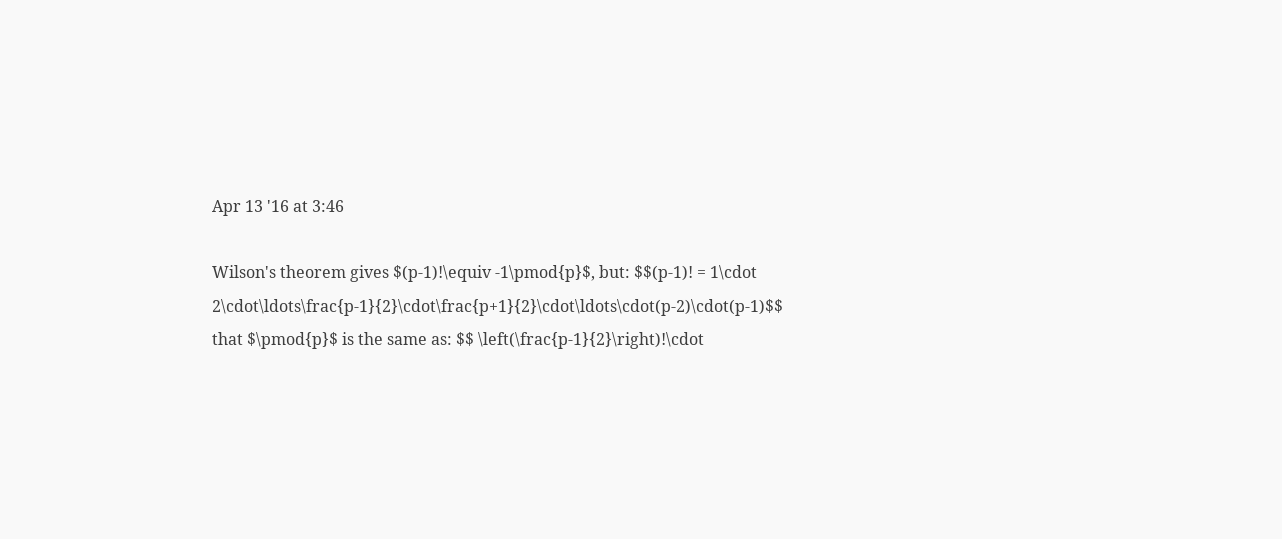Apr 13 '16 at 3:46

Wilson's theorem gives $(p-1)!\equiv -1\pmod{p}$, but: $$(p-1)! = 1\cdot 2\cdot\ldots\frac{p-1}{2}\cdot\frac{p+1}{2}\cdot\ldots\cdot(p-2)\cdot(p-1)$$ that $\pmod{p}$ is the same as: $$ \left(\frac{p-1}{2}\right)!\cdot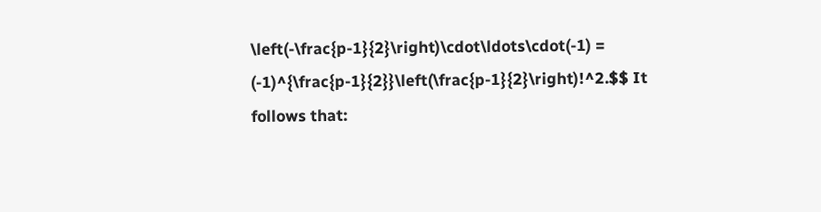\left(-\frac{p-1}{2}\right)\cdot\ldots\cdot(-1) = (-1)^{\frac{p-1}{2}}\left(\frac{p-1}{2}\right)!^2.$$ It follows that: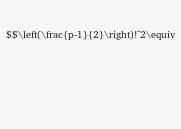$$\left(\frac{p-1}{2}\right)!^2\equiv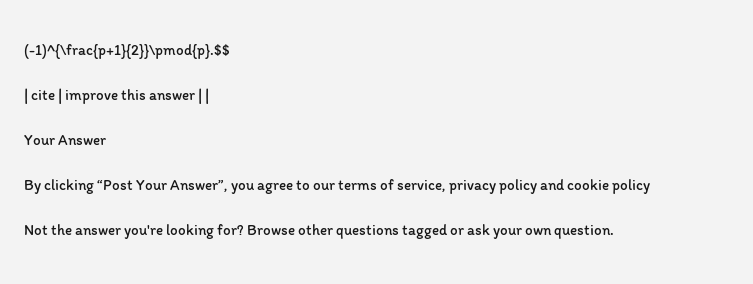(-1)^{\frac{p+1}{2}}\pmod{p}.$$

| cite | improve this answer | |

Your Answer

By clicking “Post Your Answer”, you agree to our terms of service, privacy policy and cookie policy

Not the answer you're looking for? Browse other questions tagged or ask your own question.